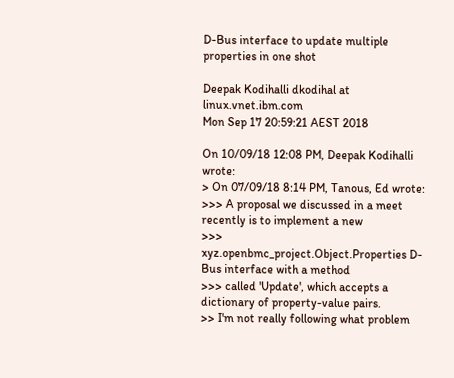D-Bus interface to update multiple properties in one shot

Deepak Kodihalli dkodihal at linux.vnet.ibm.com
Mon Sep 17 20:59:21 AEST 2018

On 10/09/18 12:08 PM, Deepak Kodihalli wrote:
> On 07/09/18 8:14 PM, Tanous, Ed wrote:
>>> A proposal we discussed in a meet recently is to implement a new
>>> xyz.openbmc_project.Object.Properties D-Bus interface with a method
>>> called 'Update', which accepts a dictionary of property-value pairs.
>> I'm not really following what problem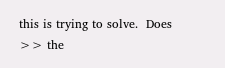this is trying to solve.  Does
>> the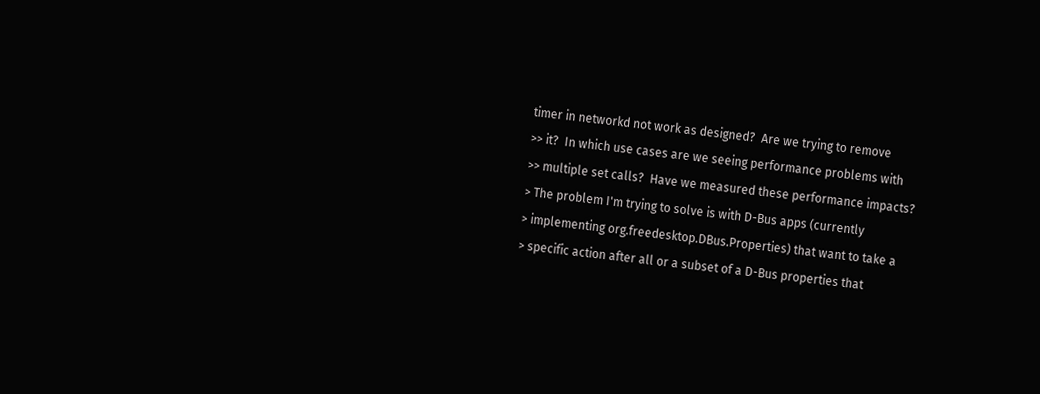timer in networkd not work as designed?  Are we trying to remove
>> it?  In which use cases are we seeing performance problems with
>> multiple set calls?  Have we measured these performance impacts?
> The problem I'm trying to solve is with D-Bus apps (currently
> implementing org.freedesktop.DBus.Properties) that want to take a
> specific action after all or a subset of a D-Bus properties that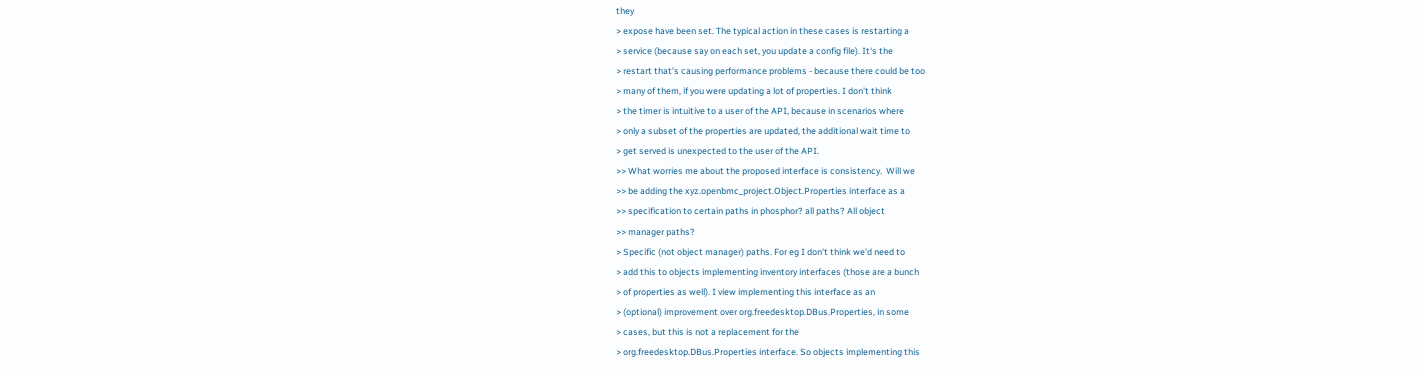they
> expose have been set. The typical action in these cases is restarting a
> service (because say on each set, you update a config file). It's the
> restart that's causing performance problems - because there could be too
> many of them, if you were updating a lot of properties. I don't think
> the timer is intuitive to a user of the API, because in scenarios where
> only a subset of the properties are updated, the additional wait time to
> get served is unexpected to the user of the API.
>> What worries me about the proposed interface is consistency.  Will we
>> be adding the xyz.openbmc_project.Object.Properties interface as a
>> specification to certain paths in phosphor? all paths? All object
>> manager paths?
> Specific (not object manager) paths. For eg I don't think we'd need to
> add this to objects implementing inventory interfaces (those are a bunch
> of properties as well). I view implementing this interface as an
> (optional) improvement over org.freedesktop.DBus.Properties, in some
> cases, but this is not a replacement for the
> org.freedesktop.DBus.Properties interface. So objects implementing this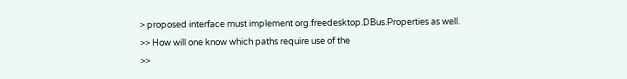> proposed interface must implement org.freedesktop.DBus.Properties as well.
>> How will one know which paths require use of the
>>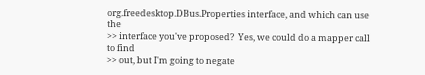org.freedesktop.DBus.Properties interface, and which can use the
>> interface you've proposed?  Yes, we could do a mapper call to find
>> out, but I'm going to negate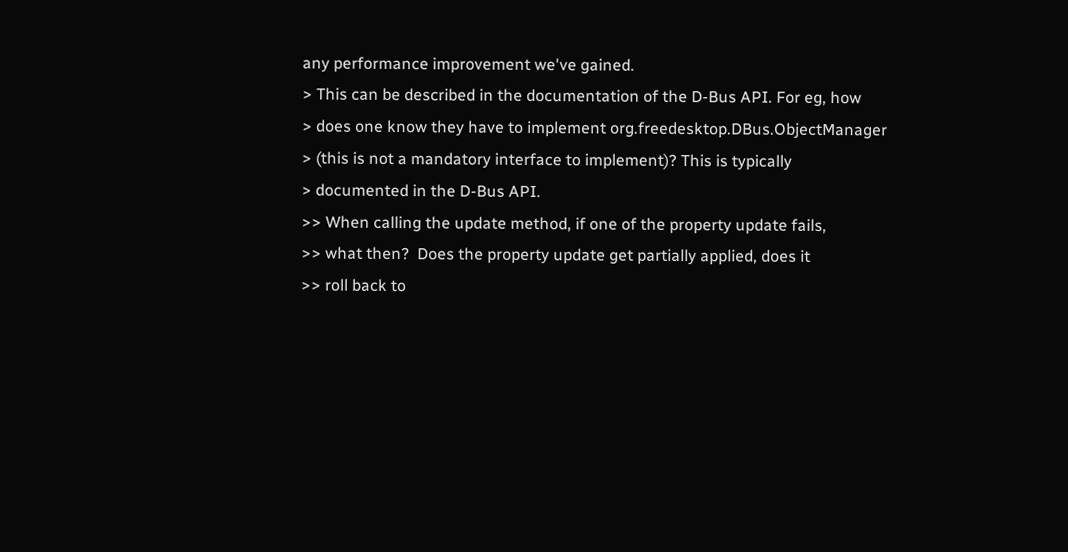any performance improvement we've gained.
> This can be described in the documentation of the D-Bus API. For eg, how
> does one know they have to implement org.freedesktop.DBus.ObjectManager
> (this is not a mandatory interface to implement)? This is typically
> documented in the D-Bus API.
>> When calling the update method, if one of the property update fails,
>> what then?  Does the property update get partially applied, does it
>> roll back to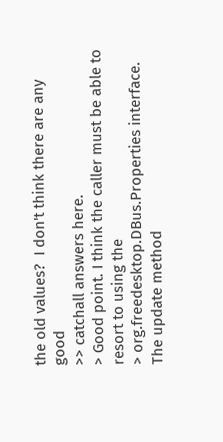the old values?  I don't think there are any good
>> catchall answers here.
> Good point. I think the caller must be able to resort to using the
> org.freedesktop.DBus.Properties interface. The update method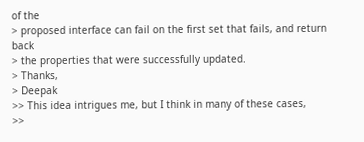of the
> proposed interface can fail on the first set that fails, and return back
> the properties that were successfully updated.
> Thanks,
> Deepak
>> This idea intrigues me, but I think in many of these cases,
>>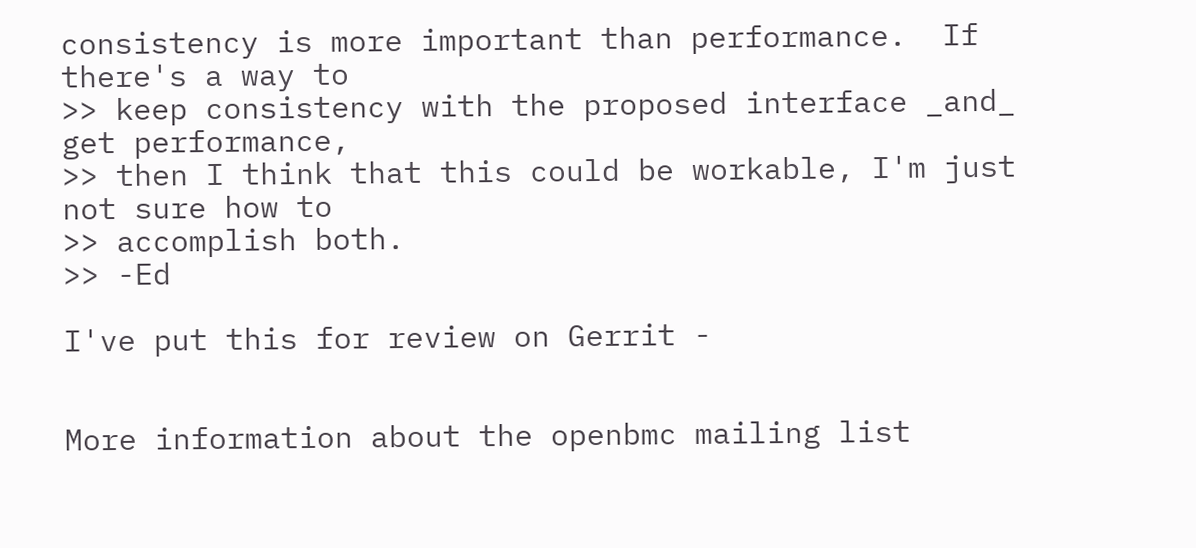consistency is more important than performance.  If there's a way to
>> keep consistency with the proposed interface _and_ get performance,
>> then I think that this could be workable, I'm just not sure how to
>> accomplish both.
>> -Ed

I've put this for review on Gerrit -


More information about the openbmc mailing list